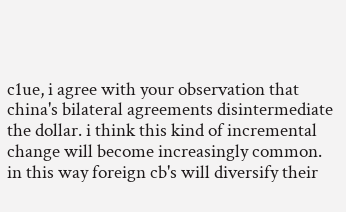c1ue, i agree with your observation that china's bilateral agreements disintermediate the dollar. i think this kind of incremental change will become increasingly common. in this way foreign cb's will diversify their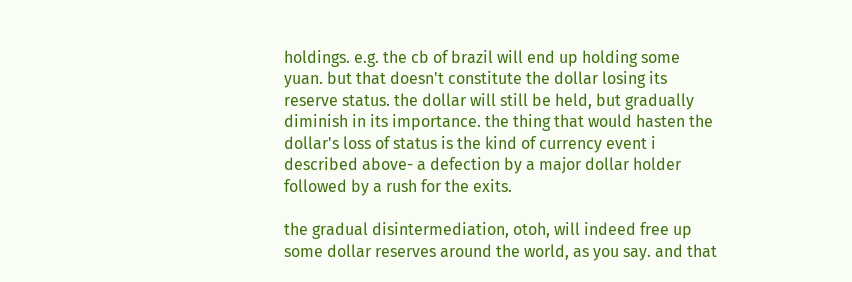holdings. e.g. the cb of brazil will end up holding some yuan. but that doesn't constitute the dollar losing its reserve status. the dollar will still be held, but gradually diminish in its importance. the thing that would hasten the dollar's loss of status is the kind of currency event i described above- a defection by a major dollar holder followed by a rush for the exits.

the gradual disintermediation, otoh, will indeed free up some dollar reserves around the world, as you say. and that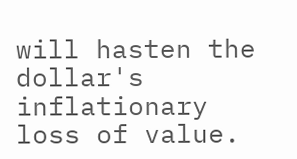will hasten the dollar's inflationary loss of value.